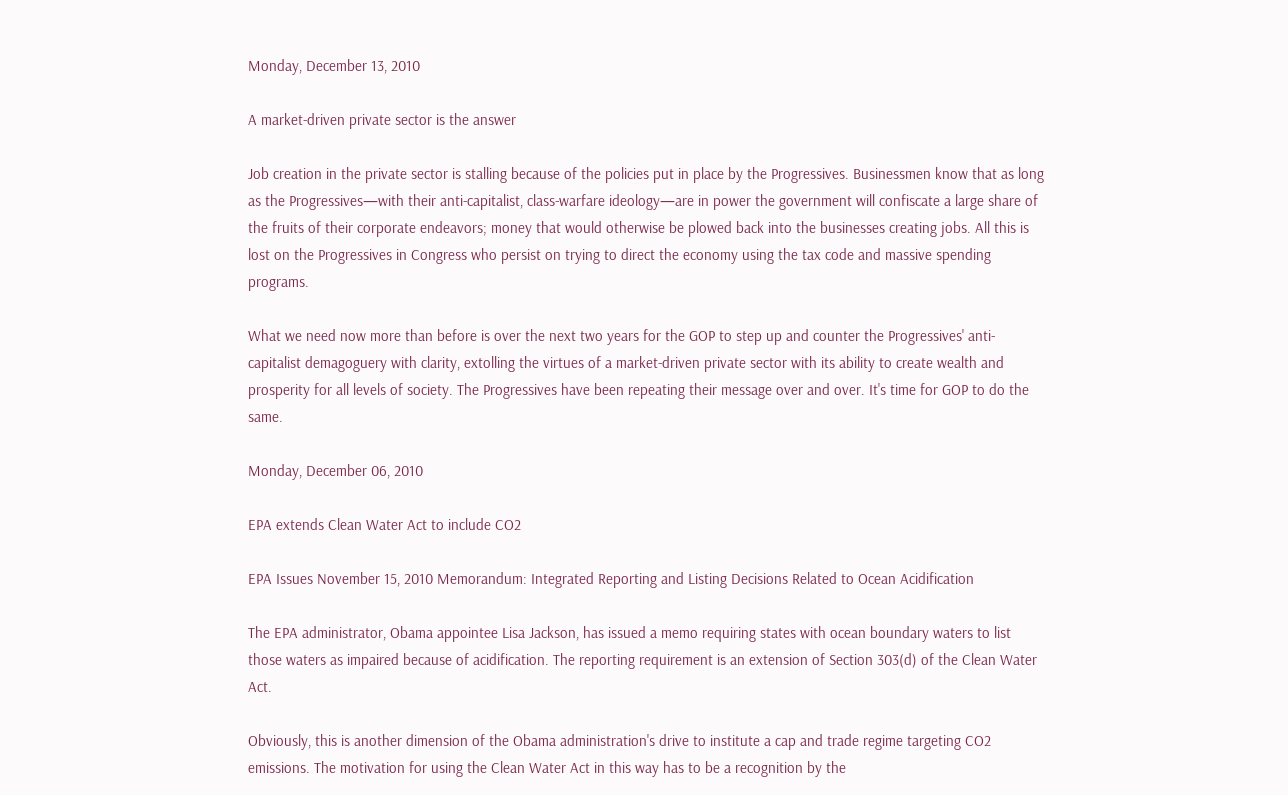Monday, December 13, 2010

A market-driven private sector is the answer

Job creation in the private sector is stalling because of the policies put in place by the Progressives. Businessmen know that as long as the Progressives—with their anti-capitalist, class-warfare ideology—are in power the government will confiscate a large share of the fruits of their corporate endeavors; money that would otherwise be plowed back into the businesses creating jobs. All this is lost on the Progressives in Congress who persist on trying to direct the economy using the tax code and massive spending programs.

What we need now more than before is over the next two years for the GOP to step up and counter the Progressives' anti-capitalist demagoguery with clarity, extolling the virtues of a market-driven private sector with its ability to create wealth and prosperity for all levels of society. The Progressives have been repeating their message over and over. It's time for GOP to do the same.

Monday, December 06, 2010

EPA extends Clean Water Act to include CO2

EPA Issues November 15, 2010 Memorandum: Integrated Reporting and Listing Decisions Related to Ocean Acidification

The EPA administrator, Obama appointee Lisa Jackson, has issued a memo requiring states with ocean boundary waters to list those waters as impaired because of acidification. The reporting requirement is an extension of Section 303(d) of the Clean Water Act.

Obviously, this is another dimension of the Obama administration's drive to institute a cap and trade regime targeting CO2 emissions. The motivation for using the Clean Water Act in this way has to be a recognition by the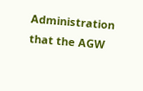Administration that the AGW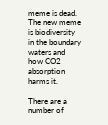meme is dead. The new meme is biodiversity in the boundary waters and how CO2 absorption harms it.

There are a number of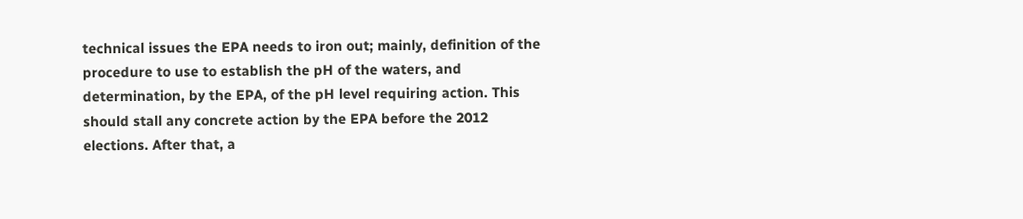technical issues the EPA needs to iron out; mainly, definition of the procedure to use to establish the pH of the waters, and determination, by the EPA, of the pH level requiring action. This should stall any concrete action by the EPA before the 2012 elections. After that, a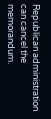Republican administration can cancel the memorandum.